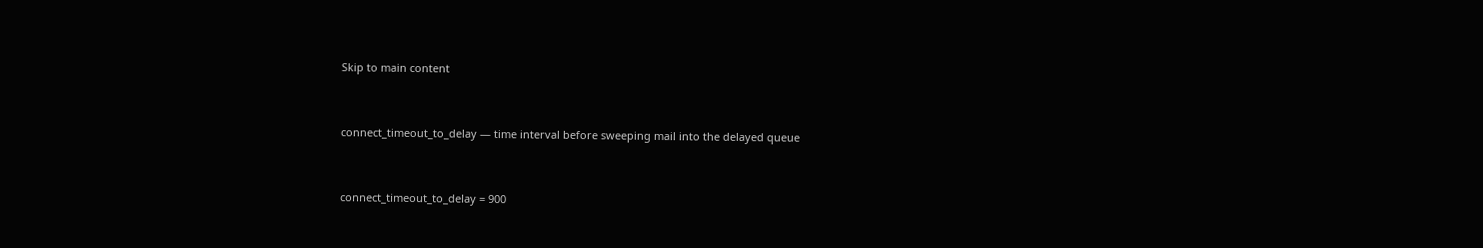Skip to main content


connect_timeout_to_delay — time interval before sweeping mail into the delayed queue


connect_timeout_to_delay = 900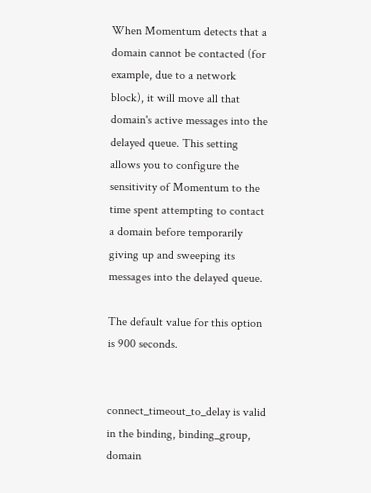When Momentum detects that a domain cannot be contacted (for example, due to a network block), it will move all that domain's active messages into the delayed queue. This setting allows you to configure the sensitivity of Momentum to the time spent attempting to contact a domain before temporarily giving up and sweeping its messages into the delayed queue.

The default value for this option is 900 seconds.


connect_timeout_to_delay is valid in the binding, binding_group, domain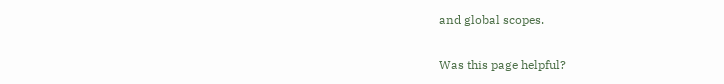and global scopes.

Was this page helpful?